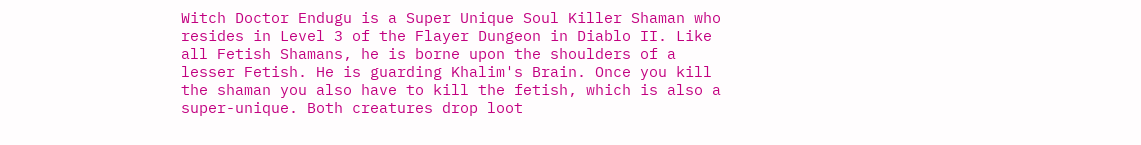Witch Doctor Endugu is a Super Unique Soul Killer Shaman who resides in Level 3 of the Flayer Dungeon in Diablo II. Like all Fetish Shamans, he is borne upon the shoulders of a lesser Fetish. He is guarding Khalim's Brain. Once you kill the shaman you also have to kill the fetish, which is also a super-unique. Both creatures drop loot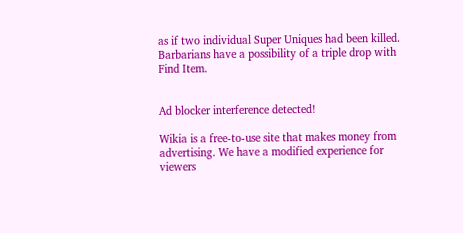as if two individual Super Uniques had been killed. Barbarians have a possibility of a triple drop with Find Item.


Ad blocker interference detected!

Wikia is a free-to-use site that makes money from advertising. We have a modified experience for viewers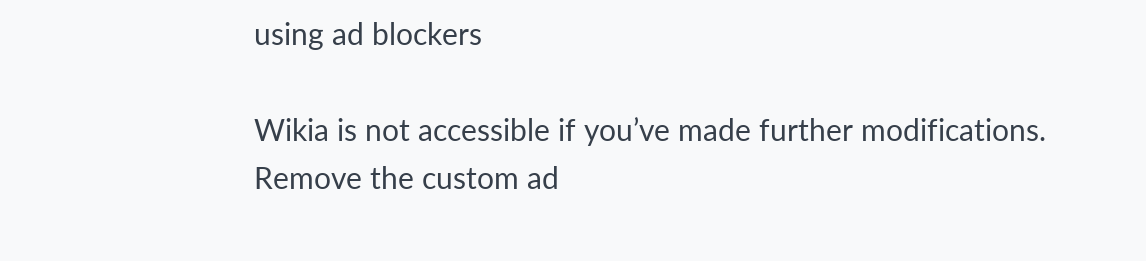using ad blockers

Wikia is not accessible if you’ve made further modifications. Remove the custom ad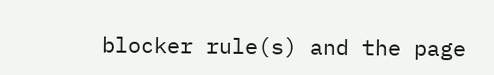blocker rule(s) and the page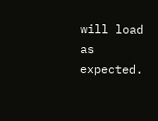will load as expected.